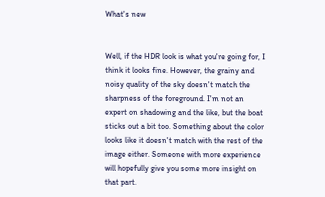What's new


Well, if the HDR look is what you're going for, I think it looks fine. However, the grainy and noisy quality of the sky doesn't match the sharpness of the foreground. I'm not an expert on shadowing and the like, but the boat sticks out a bit too. Something about the color looks like it doesn't match with the rest of the image either. Someone with more experience will hopefully give you some more insight on that part.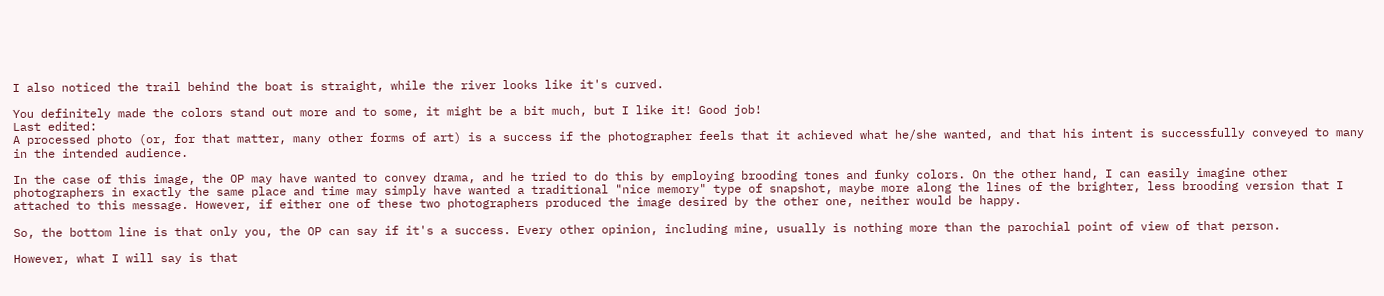I also noticed the trail behind the boat is straight, while the river looks like it's curved.

You definitely made the colors stand out more and to some, it might be a bit much, but I like it! Good job!
Last edited:
A processed photo (or, for that matter, many other forms of art) is a success if the photographer feels that it achieved what he/she wanted, and that his intent is successfully conveyed to many in the intended audience.

In the case of this image, the OP may have wanted to convey drama, and he tried to do this by employing brooding tones and funky colors. On the other hand, I can easily imagine other photographers in exactly the same place and time may simply have wanted a traditional "nice memory" type of snapshot, maybe more along the lines of the brighter, less brooding version that I attached to this message. However, if either one of these two photographers produced the image desired by the other one, neither would be happy.

So, the bottom line is that only you, the OP can say if it's a success. Every other opinion, including mine, usually is nothing more than the parochial point of view of that person.

However, what I will say is that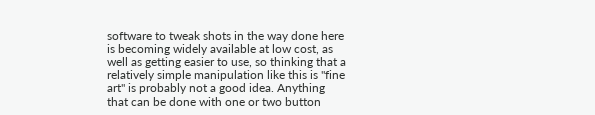software to tweak shots in the way done here is becoming widely available at low cost, as well as getting easier to use, so thinking that a relatively simple manipulation like this is "fine art" is probably not a good idea. Anything that can be done with one or two button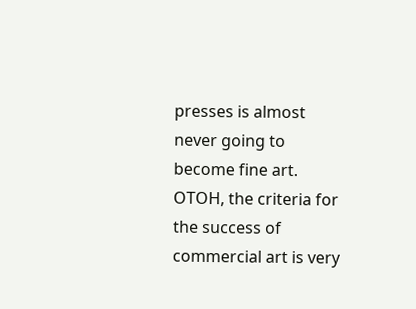presses is almost never going to become fine art. OTOH, the criteria for the success of commercial art is very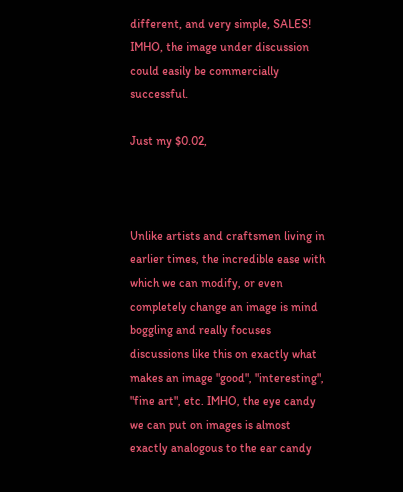different, and very simple, SALES! IMHO, the image under discussion could easily be commercially successful.

Just my $0.02,



Unlike artists and craftsmen living in earlier times, the incredible ease with which we can modify, or even completely change an image is mind boggling and really focuses discussions like this on exactly what makes an image "good", "interesting", "fine art", etc. IMHO, the eye candy we can put on images is almost exactly analogous to the ear candy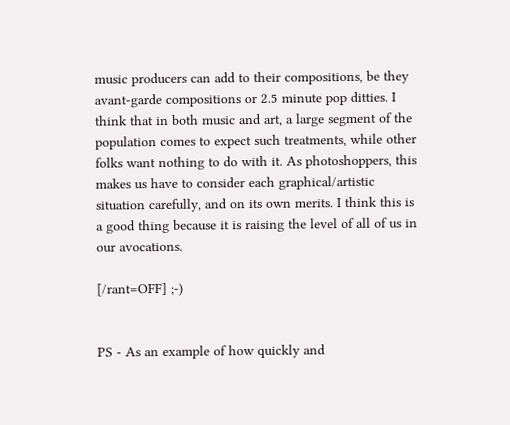music producers can add to their compositions, be they avant-garde compositions or 2.5 minute pop ditties. I think that in both music and art, a large segment of the population comes to expect such treatments, while other folks want nothing to do with it. As photoshoppers, this makes us have to consider each graphical/artistic situation carefully, and on its own merits. I think this is a good thing because it is raising the level of all of us in our avocations.

[/rant=OFF] ;-)


PS - As an example of how quickly and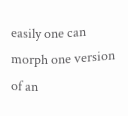easily one can morph one version of an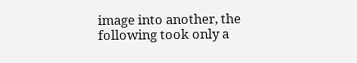image into another, the following took only a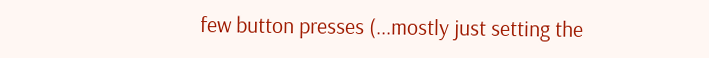few button presses (...mostly just setting the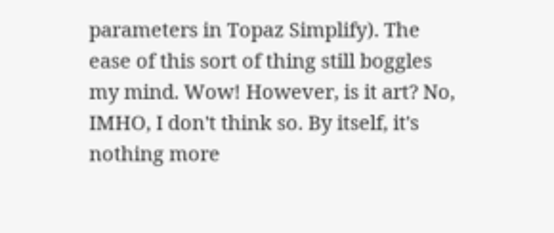parameters in Topaz Simplify). The ease of this sort of thing still boggles my mind. Wow! However, is it art? No, IMHO, I don't think so. By itself, it's nothing more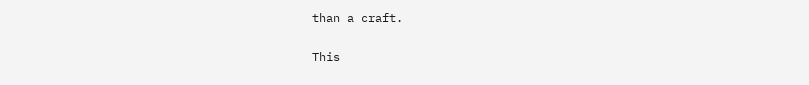than a craft.


This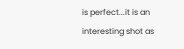is perfect...it is an interesting shot as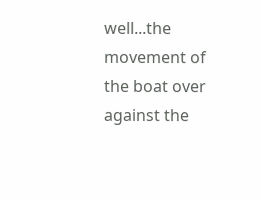well...the movement of the boat over against the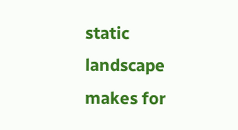static landscape makes for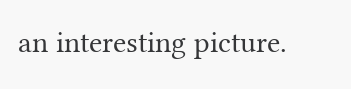an interesting picture.